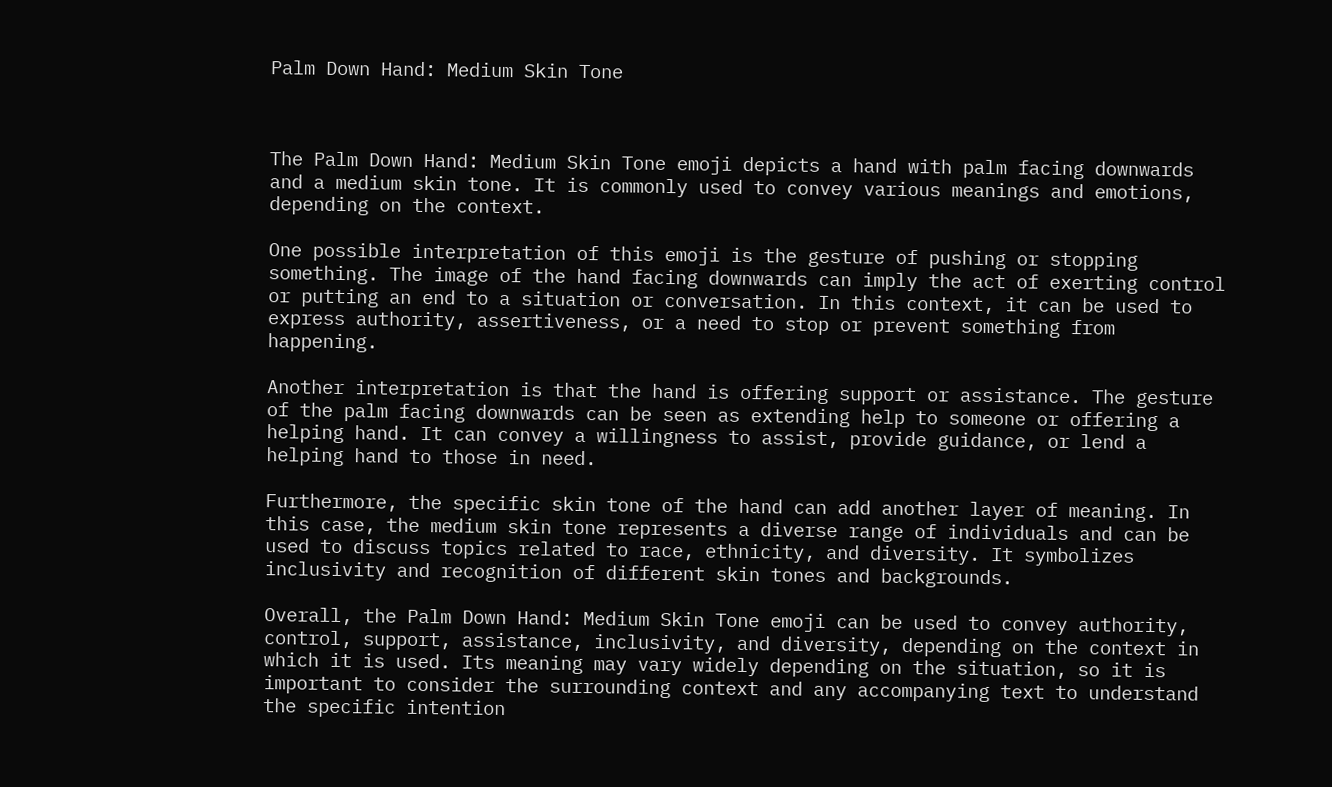Palm Down Hand: Medium Skin Tone



The Palm Down Hand: Medium Skin Tone emoji depicts a hand with palm facing downwards and a medium skin tone. It is commonly used to convey various meanings and emotions, depending on the context.

One possible interpretation of this emoji is the gesture of pushing or stopping something. The image of the hand facing downwards can imply the act of exerting control or putting an end to a situation or conversation. In this context, it can be used to express authority, assertiveness, or a need to stop or prevent something from happening.

Another interpretation is that the hand is offering support or assistance. The gesture of the palm facing downwards can be seen as extending help to someone or offering a helping hand. It can convey a willingness to assist, provide guidance, or lend a helping hand to those in need.

Furthermore, the specific skin tone of the hand can add another layer of meaning. In this case, the medium skin tone represents a diverse range of individuals and can be used to discuss topics related to race, ethnicity, and diversity. It symbolizes inclusivity and recognition of different skin tones and backgrounds.

Overall, the Palm Down Hand: Medium Skin Tone emoji can be used to convey authority, control, support, assistance, inclusivity, and diversity, depending on the context in which it is used. Its meaning may vary widely depending on the situation, so it is important to consider the surrounding context and any accompanying text to understand the specific intention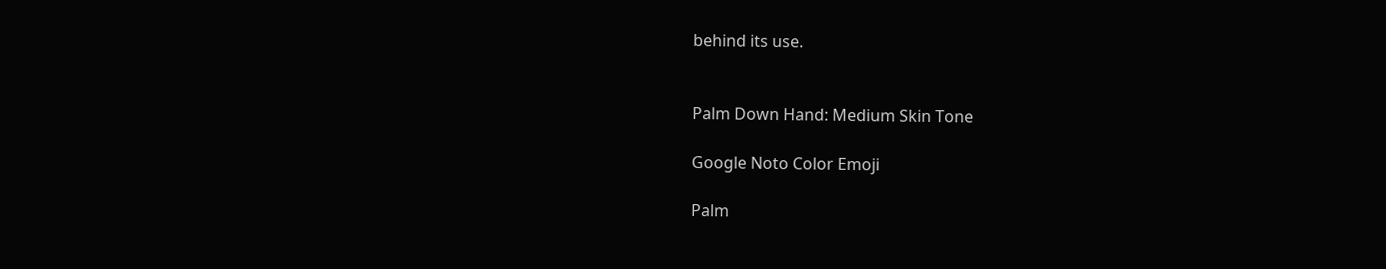behind its use.


Palm Down Hand: Medium Skin Tone

Google Noto Color Emoji

Palm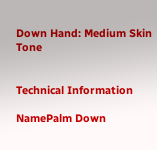Down Hand: Medium Skin Tone


Technical Information

NamePalm Down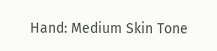Hand: Medium Skin Tone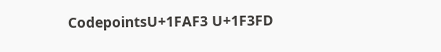CodepointsU+1FAF3 U+1F3FD